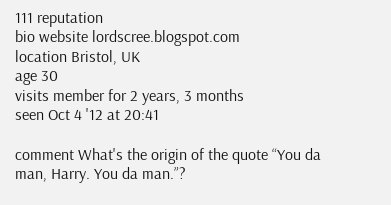111 reputation
bio website lordscree.blogspot.com
location Bristol, UK
age 30
visits member for 2 years, 3 months
seen Oct 4 '12 at 20:41

comment What's the origin of the quote “You da man, Harry. You da man.”?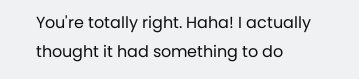You're totally right. Haha! I actually thought it had something to do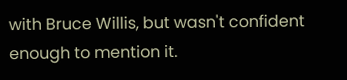with Bruce Willis, but wasn't confident enough to mention it.